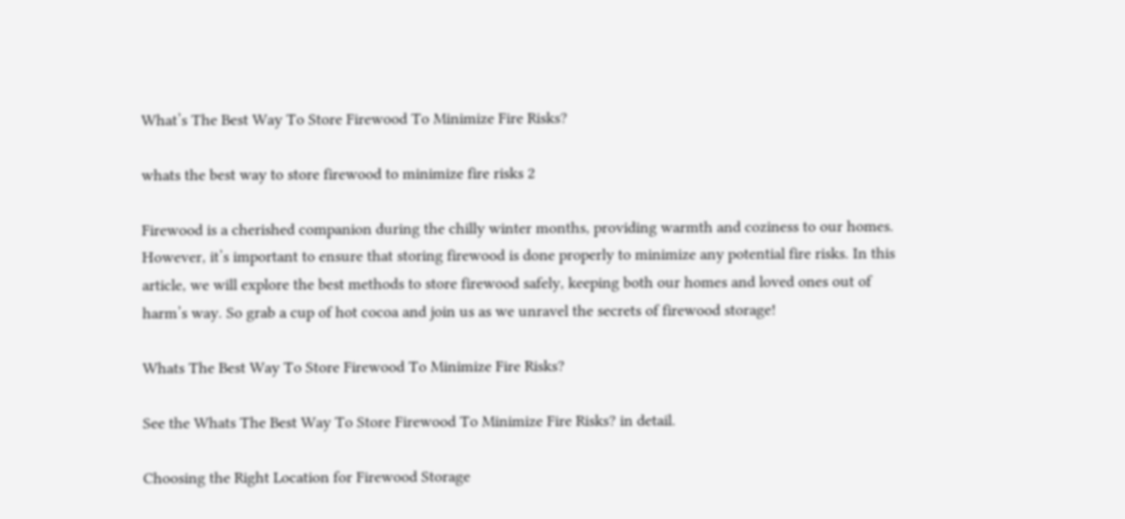What’s The Best Way To Store Firewood To Minimize Fire Risks?

whats the best way to store firewood to minimize fire risks 2

Firewood is a cherished companion during the chilly winter months, providing warmth and coziness to our homes. However, it’s important to ensure that storing firewood is done properly to minimize any potential fire risks. In this article, we will explore the best methods to store firewood safely, keeping both our homes and loved ones out of harm’s way. So grab a cup of hot cocoa and join us as we unravel the secrets of firewood storage!

Whats The Best Way To Store Firewood To Minimize Fire Risks?

See the Whats The Best Way To Store Firewood To Minimize Fire Risks? in detail.

Choosing the Right Location for Firewood Storage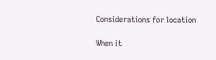Considerations for location

When it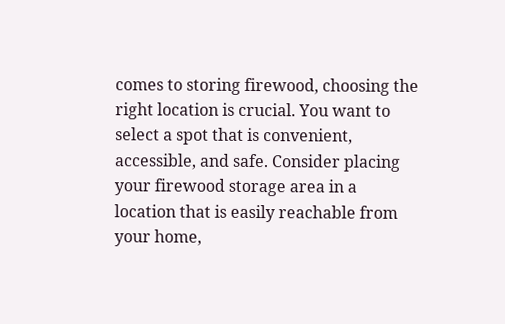comes to storing firewood, choosing the right location is crucial. You want to select a spot that is convenient, accessible, and safe. Consider placing your firewood storage area in a location that is easily reachable from your home,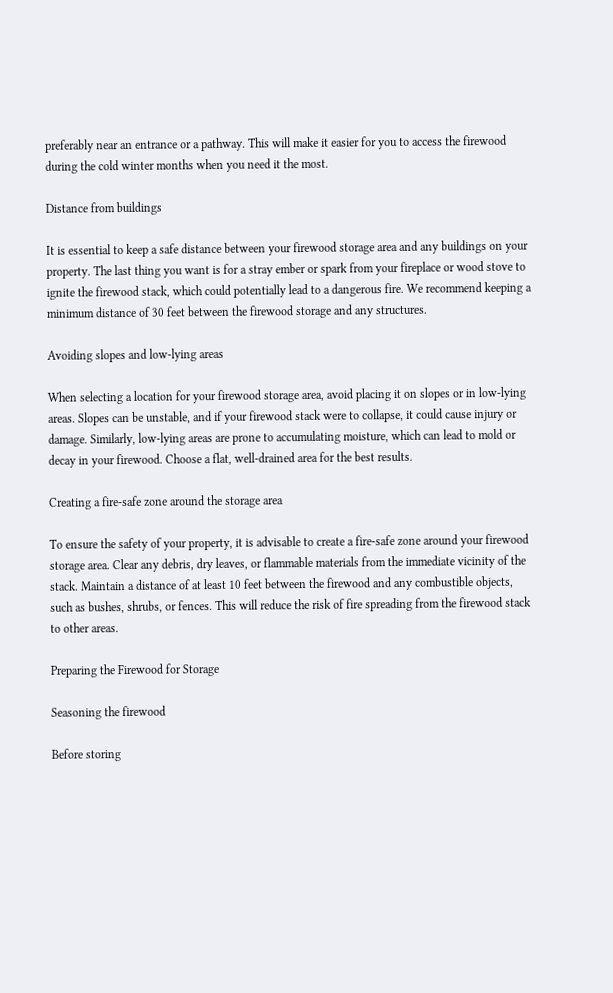preferably near an entrance or a pathway. This will make it easier for you to access the firewood during the cold winter months when you need it the most.

Distance from buildings

It is essential to keep a safe distance between your firewood storage area and any buildings on your property. The last thing you want is for a stray ember or spark from your fireplace or wood stove to ignite the firewood stack, which could potentially lead to a dangerous fire. We recommend keeping a minimum distance of 30 feet between the firewood storage and any structures.

Avoiding slopes and low-lying areas

When selecting a location for your firewood storage area, avoid placing it on slopes or in low-lying areas. Slopes can be unstable, and if your firewood stack were to collapse, it could cause injury or damage. Similarly, low-lying areas are prone to accumulating moisture, which can lead to mold or decay in your firewood. Choose a flat, well-drained area for the best results.

Creating a fire-safe zone around the storage area

To ensure the safety of your property, it is advisable to create a fire-safe zone around your firewood storage area. Clear any debris, dry leaves, or flammable materials from the immediate vicinity of the stack. Maintain a distance of at least 10 feet between the firewood and any combustible objects, such as bushes, shrubs, or fences. This will reduce the risk of fire spreading from the firewood stack to other areas.

Preparing the Firewood for Storage

Seasoning the firewood

Before storing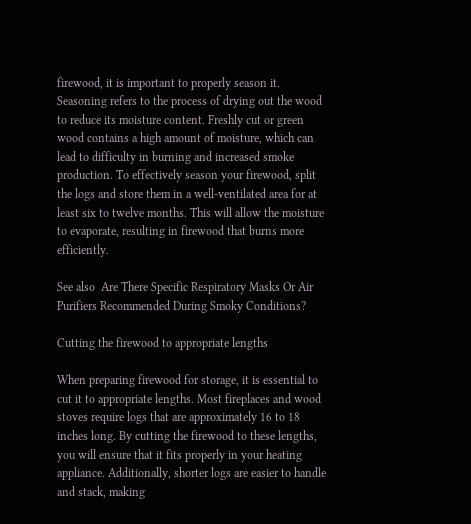firewood, it is important to properly season it. Seasoning refers to the process of drying out the wood to reduce its moisture content. Freshly cut or green wood contains a high amount of moisture, which can lead to difficulty in burning and increased smoke production. To effectively season your firewood, split the logs and store them in a well-ventilated area for at least six to twelve months. This will allow the moisture to evaporate, resulting in firewood that burns more efficiently.

See also  Are There Specific Respiratory Masks Or Air Purifiers Recommended During Smoky Conditions?

Cutting the firewood to appropriate lengths

When preparing firewood for storage, it is essential to cut it to appropriate lengths. Most fireplaces and wood stoves require logs that are approximately 16 to 18 inches long. By cutting the firewood to these lengths, you will ensure that it fits properly in your heating appliance. Additionally, shorter logs are easier to handle and stack, making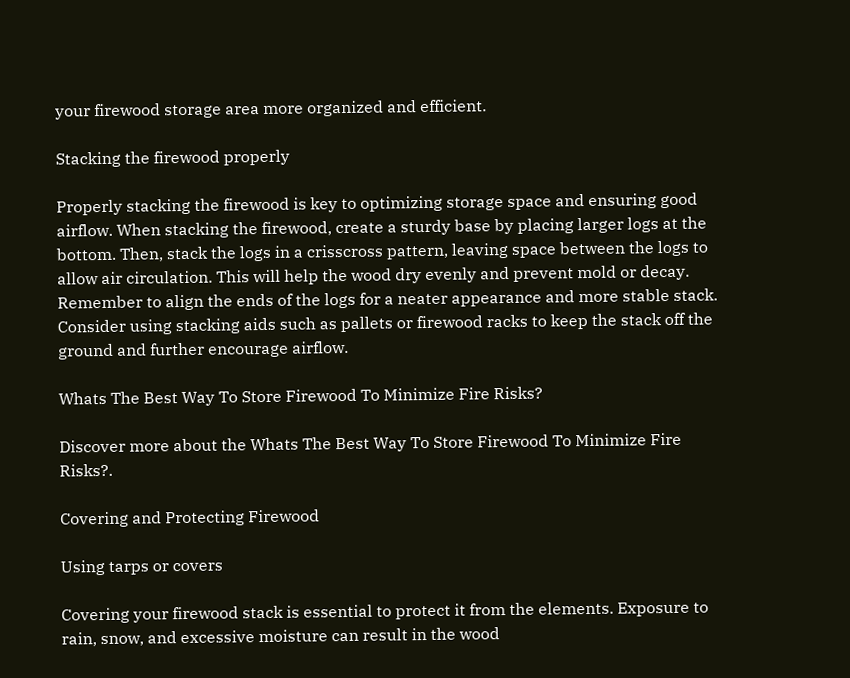your firewood storage area more organized and efficient.

Stacking the firewood properly

Properly stacking the firewood is key to optimizing storage space and ensuring good airflow. When stacking the firewood, create a sturdy base by placing larger logs at the bottom. Then, stack the logs in a crisscross pattern, leaving space between the logs to allow air circulation. This will help the wood dry evenly and prevent mold or decay. Remember to align the ends of the logs for a neater appearance and more stable stack. Consider using stacking aids such as pallets or firewood racks to keep the stack off the ground and further encourage airflow.

Whats The Best Way To Store Firewood To Minimize Fire Risks?

Discover more about the Whats The Best Way To Store Firewood To Minimize Fire Risks?.

Covering and Protecting Firewood

Using tarps or covers

Covering your firewood stack is essential to protect it from the elements. Exposure to rain, snow, and excessive moisture can result in the wood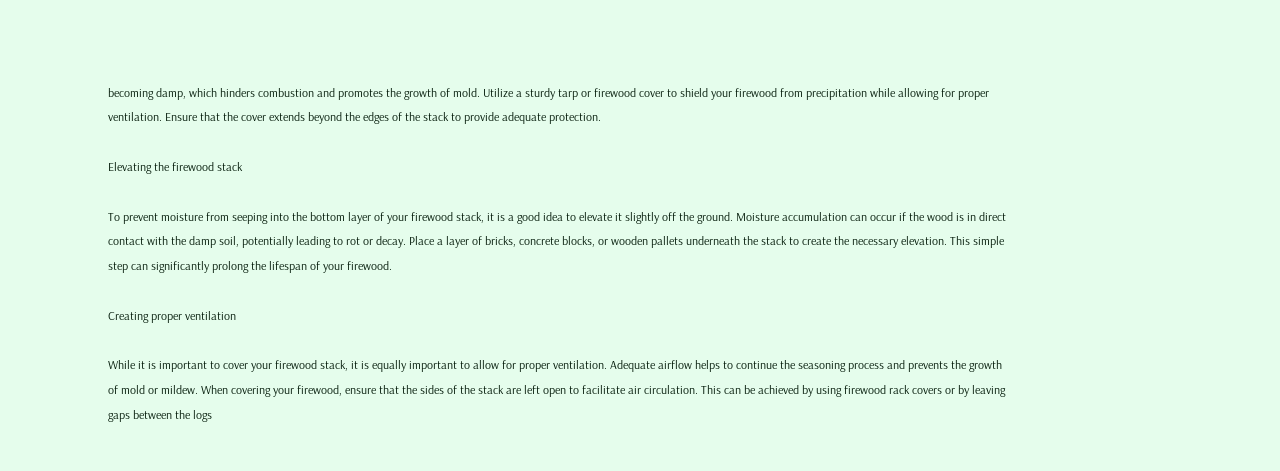becoming damp, which hinders combustion and promotes the growth of mold. Utilize a sturdy tarp or firewood cover to shield your firewood from precipitation while allowing for proper ventilation. Ensure that the cover extends beyond the edges of the stack to provide adequate protection.

Elevating the firewood stack

To prevent moisture from seeping into the bottom layer of your firewood stack, it is a good idea to elevate it slightly off the ground. Moisture accumulation can occur if the wood is in direct contact with the damp soil, potentially leading to rot or decay. Place a layer of bricks, concrete blocks, or wooden pallets underneath the stack to create the necessary elevation. This simple step can significantly prolong the lifespan of your firewood.

Creating proper ventilation

While it is important to cover your firewood stack, it is equally important to allow for proper ventilation. Adequate airflow helps to continue the seasoning process and prevents the growth of mold or mildew. When covering your firewood, ensure that the sides of the stack are left open to facilitate air circulation. This can be achieved by using firewood rack covers or by leaving gaps between the logs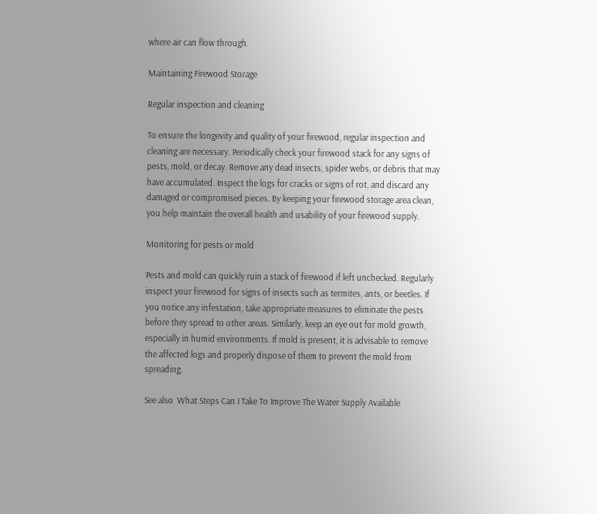where air can flow through.

Maintaining Firewood Storage

Regular inspection and cleaning

To ensure the longevity and quality of your firewood, regular inspection and cleaning are necessary. Periodically check your firewood stack for any signs of pests, mold, or decay. Remove any dead insects, spider webs, or debris that may have accumulated. Inspect the logs for cracks or signs of rot, and discard any damaged or compromised pieces. By keeping your firewood storage area clean, you help maintain the overall health and usability of your firewood supply.

Monitoring for pests or mold

Pests and mold can quickly ruin a stack of firewood if left unchecked. Regularly inspect your firewood for signs of insects such as termites, ants, or beetles. If you notice any infestation, take appropriate measures to eliminate the pests before they spread to other areas. Similarly, keep an eye out for mold growth, especially in humid environments. If mold is present, it is advisable to remove the affected logs and properly dispose of them to prevent the mold from spreading.

See also  What Steps Can I Take To Improve The Water Supply Available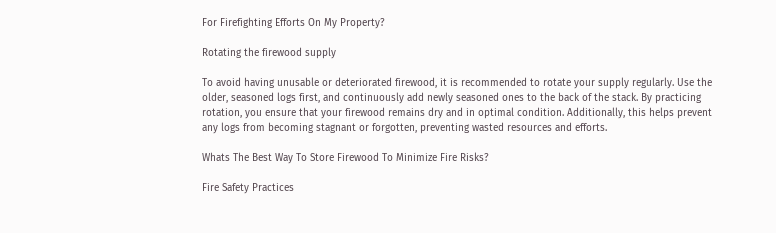For Firefighting Efforts On My Property?

Rotating the firewood supply

To avoid having unusable or deteriorated firewood, it is recommended to rotate your supply regularly. Use the older, seasoned logs first, and continuously add newly seasoned ones to the back of the stack. By practicing rotation, you ensure that your firewood remains dry and in optimal condition. Additionally, this helps prevent any logs from becoming stagnant or forgotten, preventing wasted resources and efforts.

Whats The Best Way To Store Firewood To Minimize Fire Risks?

Fire Safety Practices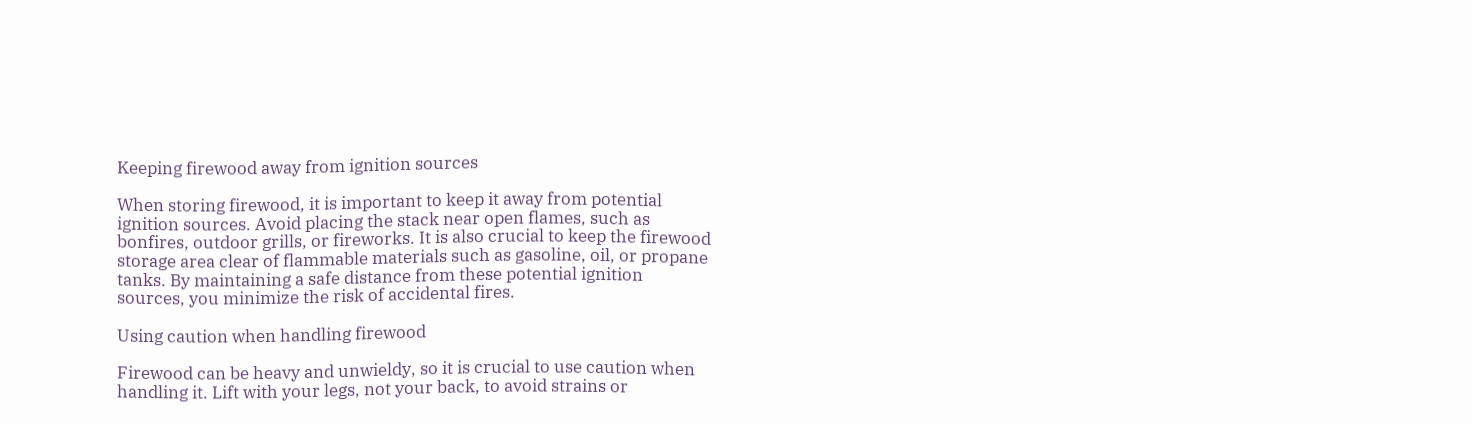Keeping firewood away from ignition sources

When storing firewood, it is important to keep it away from potential ignition sources. Avoid placing the stack near open flames, such as bonfires, outdoor grills, or fireworks. It is also crucial to keep the firewood storage area clear of flammable materials such as gasoline, oil, or propane tanks. By maintaining a safe distance from these potential ignition sources, you minimize the risk of accidental fires.

Using caution when handling firewood

Firewood can be heavy and unwieldy, so it is crucial to use caution when handling it. Lift with your legs, not your back, to avoid strains or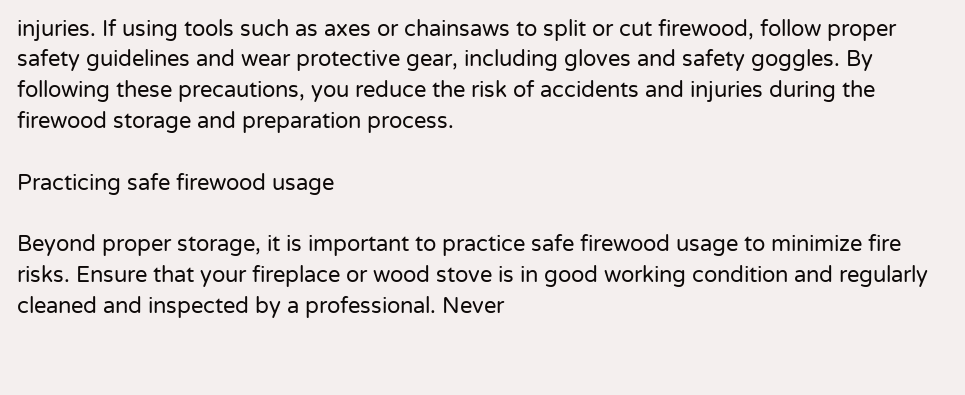injuries. If using tools such as axes or chainsaws to split or cut firewood, follow proper safety guidelines and wear protective gear, including gloves and safety goggles. By following these precautions, you reduce the risk of accidents and injuries during the firewood storage and preparation process.

Practicing safe firewood usage

Beyond proper storage, it is important to practice safe firewood usage to minimize fire risks. Ensure that your fireplace or wood stove is in good working condition and regularly cleaned and inspected by a professional. Never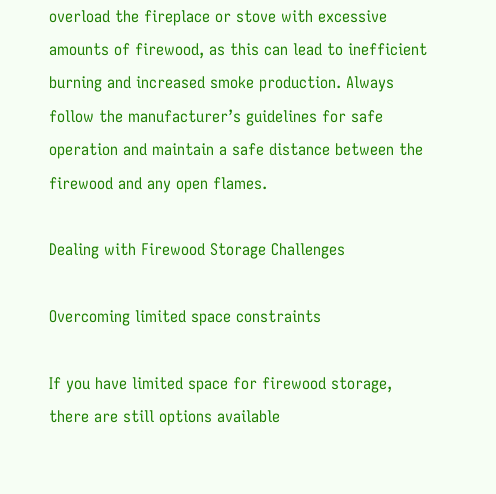overload the fireplace or stove with excessive amounts of firewood, as this can lead to inefficient burning and increased smoke production. Always follow the manufacturer’s guidelines for safe operation and maintain a safe distance between the firewood and any open flames.

Dealing with Firewood Storage Challenges

Overcoming limited space constraints

If you have limited space for firewood storage, there are still options available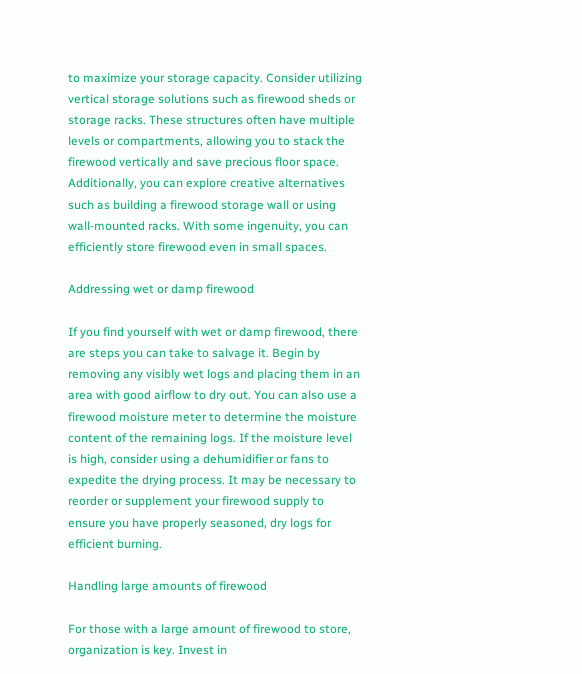to maximize your storage capacity. Consider utilizing vertical storage solutions such as firewood sheds or storage racks. These structures often have multiple levels or compartments, allowing you to stack the firewood vertically and save precious floor space. Additionally, you can explore creative alternatives such as building a firewood storage wall or using wall-mounted racks. With some ingenuity, you can efficiently store firewood even in small spaces.

Addressing wet or damp firewood

If you find yourself with wet or damp firewood, there are steps you can take to salvage it. Begin by removing any visibly wet logs and placing them in an area with good airflow to dry out. You can also use a firewood moisture meter to determine the moisture content of the remaining logs. If the moisture level is high, consider using a dehumidifier or fans to expedite the drying process. It may be necessary to reorder or supplement your firewood supply to ensure you have properly seasoned, dry logs for efficient burning.

Handling large amounts of firewood

For those with a large amount of firewood to store, organization is key. Invest in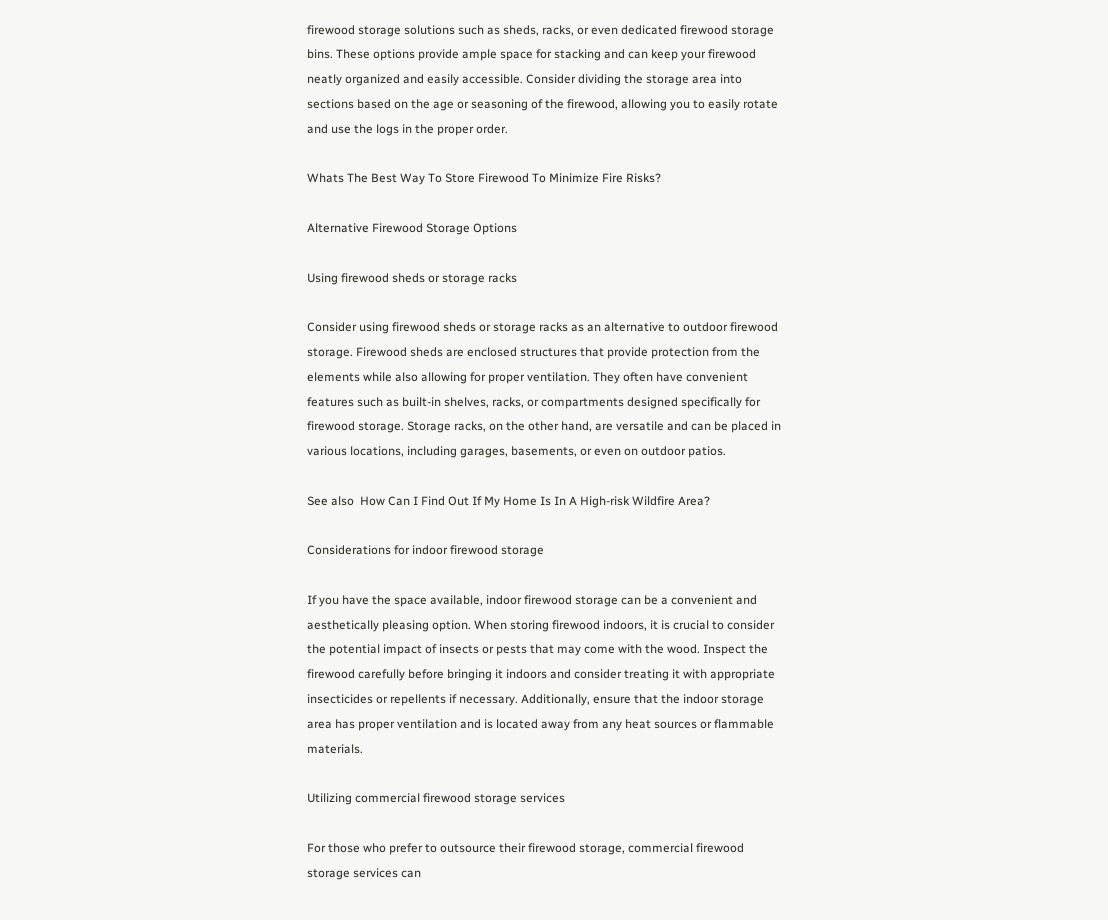firewood storage solutions such as sheds, racks, or even dedicated firewood storage bins. These options provide ample space for stacking and can keep your firewood neatly organized and easily accessible. Consider dividing the storage area into sections based on the age or seasoning of the firewood, allowing you to easily rotate and use the logs in the proper order.

Whats The Best Way To Store Firewood To Minimize Fire Risks?

Alternative Firewood Storage Options

Using firewood sheds or storage racks

Consider using firewood sheds or storage racks as an alternative to outdoor firewood storage. Firewood sheds are enclosed structures that provide protection from the elements while also allowing for proper ventilation. They often have convenient features such as built-in shelves, racks, or compartments designed specifically for firewood storage. Storage racks, on the other hand, are versatile and can be placed in various locations, including garages, basements, or even on outdoor patios.

See also  How Can I Find Out If My Home Is In A High-risk Wildfire Area?

Considerations for indoor firewood storage

If you have the space available, indoor firewood storage can be a convenient and aesthetically pleasing option. When storing firewood indoors, it is crucial to consider the potential impact of insects or pests that may come with the wood. Inspect the firewood carefully before bringing it indoors and consider treating it with appropriate insecticides or repellents if necessary. Additionally, ensure that the indoor storage area has proper ventilation and is located away from any heat sources or flammable materials.

Utilizing commercial firewood storage services

For those who prefer to outsource their firewood storage, commercial firewood storage services can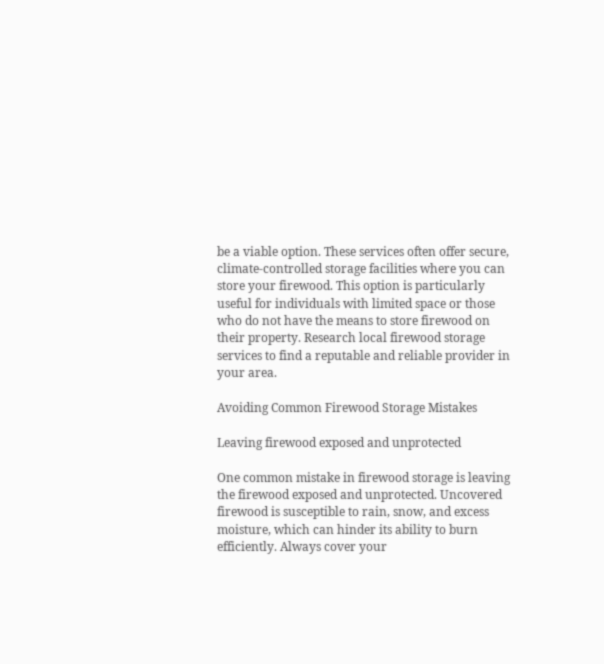be a viable option. These services often offer secure, climate-controlled storage facilities where you can store your firewood. This option is particularly useful for individuals with limited space or those who do not have the means to store firewood on their property. Research local firewood storage services to find a reputable and reliable provider in your area.

Avoiding Common Firewood Storage Mistakes

Leaving firewood exposed and unprotected

One common mistake in firewood storage is leaving the firewood exposed and unprotected. Uncovered firewood is susceptible to rain, snow, and excess moisture, which can hinder its ability to burn efficiently. Always cover your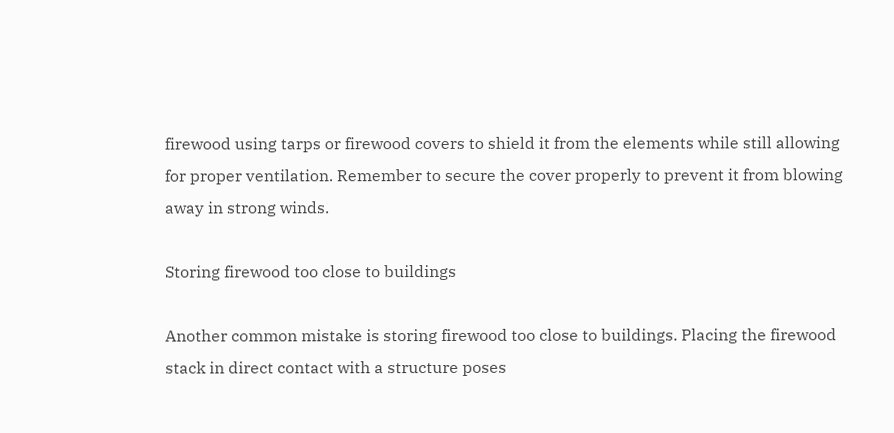firewood using tarps or firewood covers to shield it from the elements while still allowing for proper ventilation. Remember to secure the cover properly to prevent it from blowing away in strong winds.

Storing firewood too close to buildings

Another common mistake is storing firewood too close to buildings. Placing the firewood stack in direct contact with a structure poses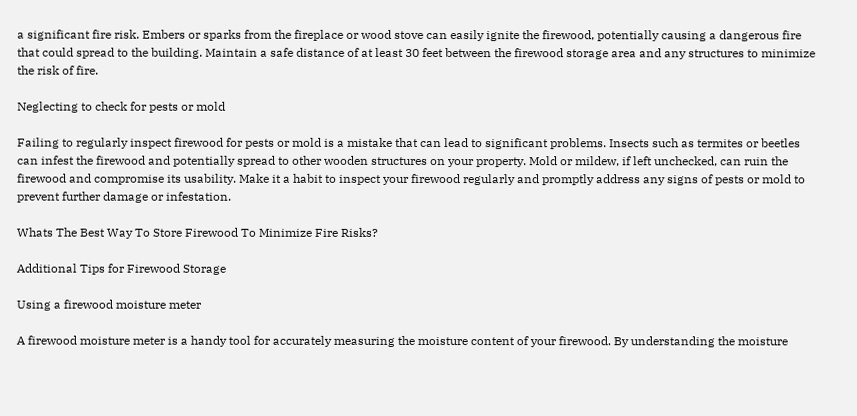a significant fire risk. Embers or sparks from the fireplace or wood stove can easily ignite the firewood, potentially causing a dangerous fire that could spread to the building. Maintain a safe distance of at least 30 feet between the firewood storage area and any structures to minimize the risk of fire.

Neglecting to check for pests or mold

Failing to regularly inspect firewood for pests or mold is a mistake that can lead to significant problems. Insects such as termites or beetles can infest the firewood and potentially spread to other wooden structures on your property. Mold or mildew, if left unchecked, can ruin the firewood and compromise its usability. Make it a habit to inspect your firewood regularly and promptly address any signs of pests or mold to prevent further damage or infestation.

Whats The Best Way To Store Firewood To Minimize Fire Risks?

Additional Tips for Firewood Storage

Using a firewood moisture meter

A firewood moisture meter is a handy tool for accurately measuring the moisture content of your firewood. By understanding the moisture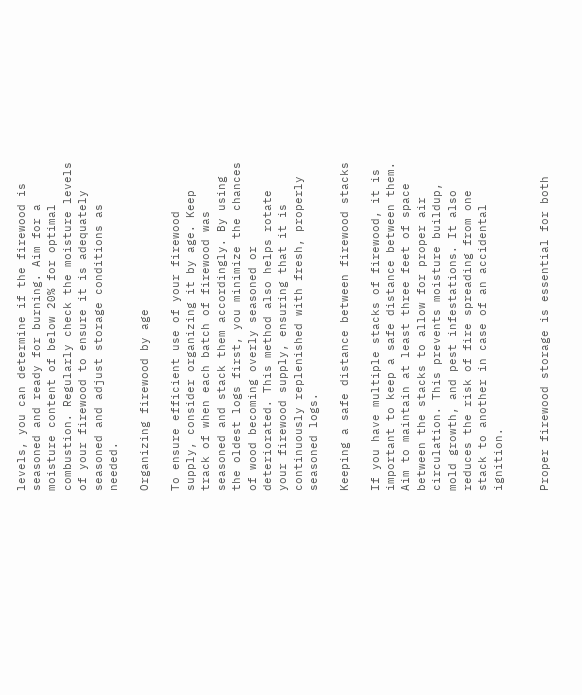levels, you can determine if the firewood is seasoned and ready for burning. Aim for a moisture content of below 20% for optimal combustion. Regularly check the moisture levels of your firewood to ensure it is adequately seasoned and adjust storage conditions as needed.

Organizing firewood by age

To ensure efficient use of your firewood supply, consider organizing it by age. Keep track of when each batch of firewood was seasoned and stack them accordingly. By using the oldest logs first, you minimize the chances of wood becoming overly seasoned or deteriorated. This method also helps rotate your firewood supply, ensuring that it is continuously replenished with fresh, properly seasoned logs.

Keeping a safe distance between firewood stacks

If you have multiple stacks of firewood, it is important to keep a safe distance between them. Aim to maintain at least three feet of space between the stacks to allow for proper air circulation. This prevents moisture buildup, mold growth, and pest infestations. It also reduces the risk of fire spreading from one stack to another in case of an accidental ignition.


Proper firewood storage is essential for both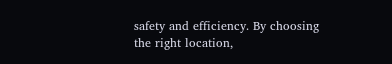safety and efficiency. By choosing the right location,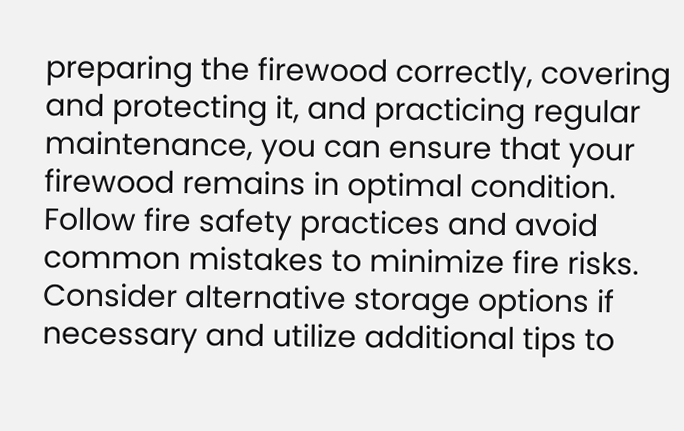preparing the firewood correctly, covering and protecting it, and practicing regular maintenance, you can ensure that your firewood remains in optimal condition. Follow fire safety practices and avoid common mistakes to minimize fire risks. Consider alternative storage options if necessary and utilize additional tips to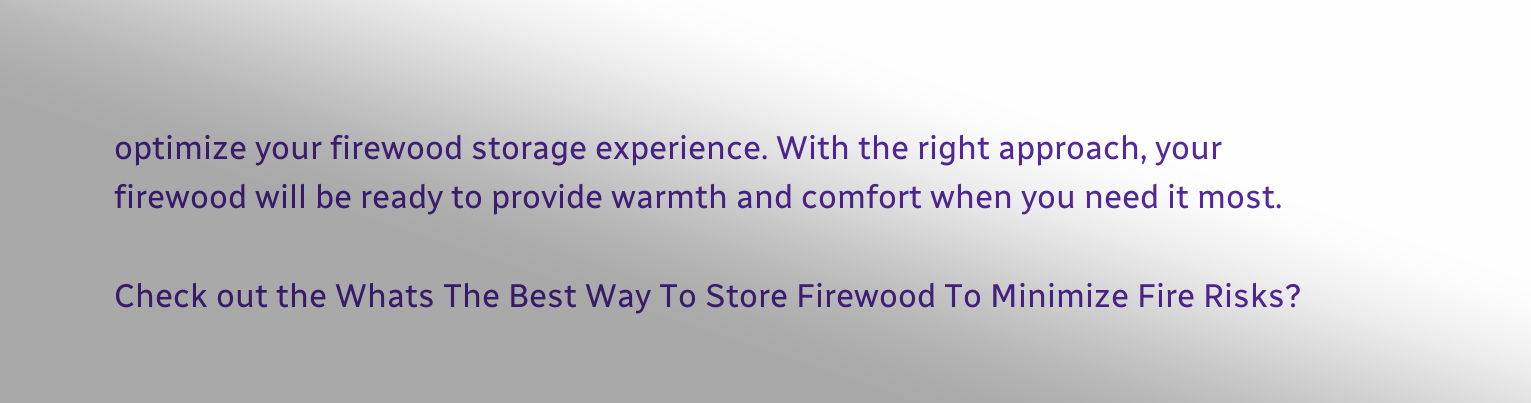optimize your firewood storage experience. With the right approach, your firewood will be ready to provide warmth and comfort when you need it most.

Check out the Whats The Best Way To Store Firewood To Minimize Fire Risks?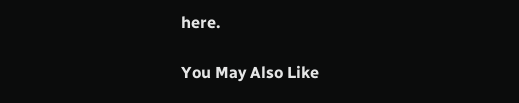here.

You May Also Like